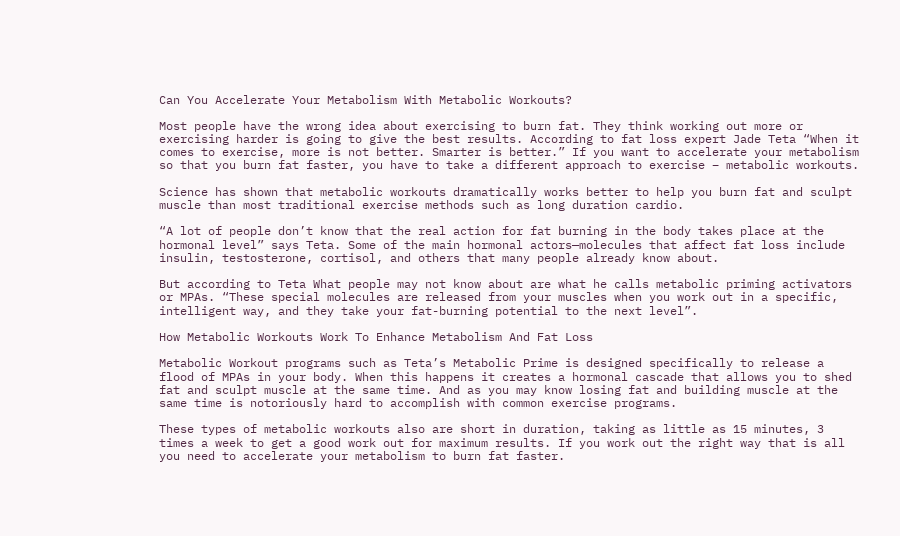Can You Accelerate Your Metabolism With Metabolic Workouts?

Most people have the wrong idea about exercising to burn fat. They think working out more or exercising harder is going to give the best results. According to fat loss expert Jade Teta “When it comes to exercise, more is not better. Smarter is better.” If you want to accelerate your metabolism so that you burn fat faster, you have to take a different approach to exercise – metabolic workouts.

Science has shown that metabolic workouts dramatically works better to help you burn fat and sculpt muscle than most traditional exercise methods such as long duration cardio.

“A lot of people don’t know that the real action for fat burning in the body takes place at the hormonal level” says Teta. Some of the main hormonal actors—molecules that affect fat loss include insulin, testosterone, cortisol, and others that many people already know about.

But according to Teta What people may not know about are what he calls metabolic priming activators or MPAs. “These special molecules are released from your muscles when you work out in a specific, intelligent way, and they take your fat-burning potential to the next level”.

How Metabolic Workouts Work To Enhance Metabolism And Fat Loss

Metabolic Workout programs such as Teta’s Metabolic Prime is designed specifically to release a flood of MPAs in your body. When this happens it creates a hormonal cascade that allows you to shed fat and sculpt muscle at the same time. And as you may know losing fat and building muscle at the same time is notoriously hard to accomplish with common exercise programs.

These types of metabolic workouts also are short in duration, taking as little as 15 minutes, 3 times a week to get a good work out for maximum results. If you work out the right way that is all you need to accelerate your metabolism to burn fat faster.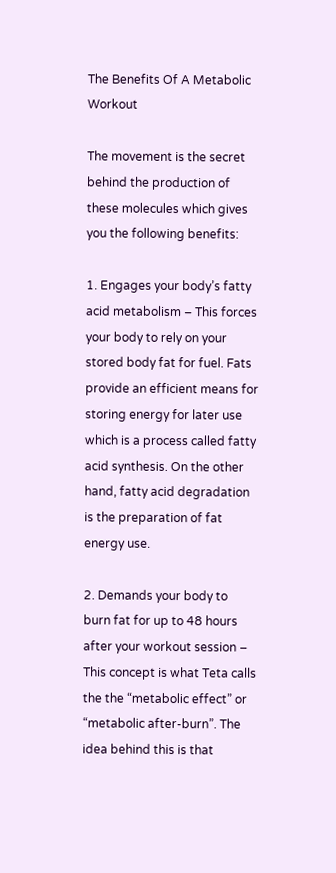The Benefits Of A Metabolic Workout

The movement is the secret behind the production of these molecules which gives you the following benefits:

1. Engages your body’s fatty acid metabolism – This forces your body to rely on your stored body fat for fuel. Fats provide an efficient means for storing energy for later use which is a process called fatty acid synthesis. On the other hand, fatty acid degradation is the preparation of fat energy use.

2. Demands your body to burn fat for up to 48 hours after your workout session – This concept is what Teta calls the the “metabolic effect” or “metabolic after-burn”. The idea behind this is that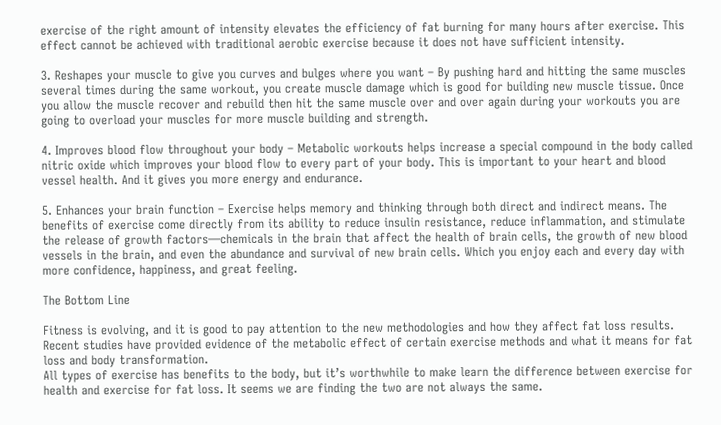exercise of the right amount of intensity elevates the efficiency of fat burning for many hours after exercise. This effect cannot be achieved with traditional aerobic exercise because it does not have sufficient intensity.

3. Reshapes your muscle to give you curves and bulges where you want – By pushing hard and hitting the same muscles several times during the same workout, you create muscle damage which is good for building new muscle tissue. Once you allow the muscle recover and rebuild then hit the same muscle over and over again during your workouts you are going to overload your muscles for more muscle building and strength.

4. Improves blood flow throughout your body – Metabolic workouts helps increase a special compound in the body called nitric oxide which improves your blood flow to every part of your body. This is important to your heart and blood vessel health. And it gives you more energy and endurance.

5. Enhances your brain function – Exercise helps memory and thinking through both direct and indirect means. The benefits of exercise come directly from its ability to reduce insulin resistance, reduce inflammation, and stimulate the release of growth factors—chemicals in the brain that affect the health of brain cells, the growth of new blood vessels in the brain, and even the abundance and survival of new brain cells. Which you enjoy each and every day with more confidence, happiness, and great feeling.

The Bottom Line

Fitness is evolving, and it is good to pay attention to the new methodologies and how they affect fat loss results. Recent studies have provided evidence of the metabolic effect of certain exercise methods and what it means for fat loss and body transformation.
All types of exercise has benefits to the body, but it’s worthwhile to make learn the difference between exercise for health and exercise for fat loss. It seems we are finding the two are not always the same.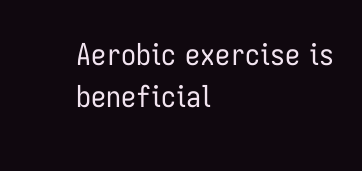Aerobic exercise is beneficial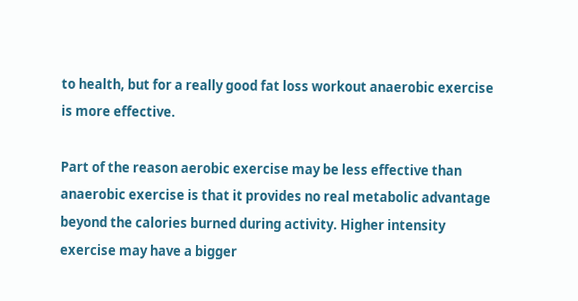to health, but for a really good fat loss workout anaerobic exercise is more effective.

Part of the reason aerobic exercise may be less effective than anaerobic exercise is that it provides no real metabolic advantage beyond the calories burned during activity. Higher intensity exercise may have a bigger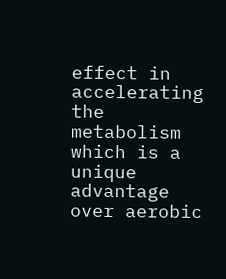effect in accelerating the metabolism which is a unique advantage over aerobic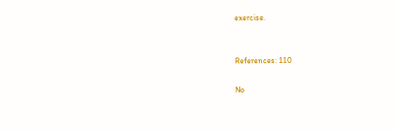exercise.


References: 110

No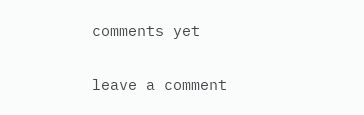comments yet

leave a comment